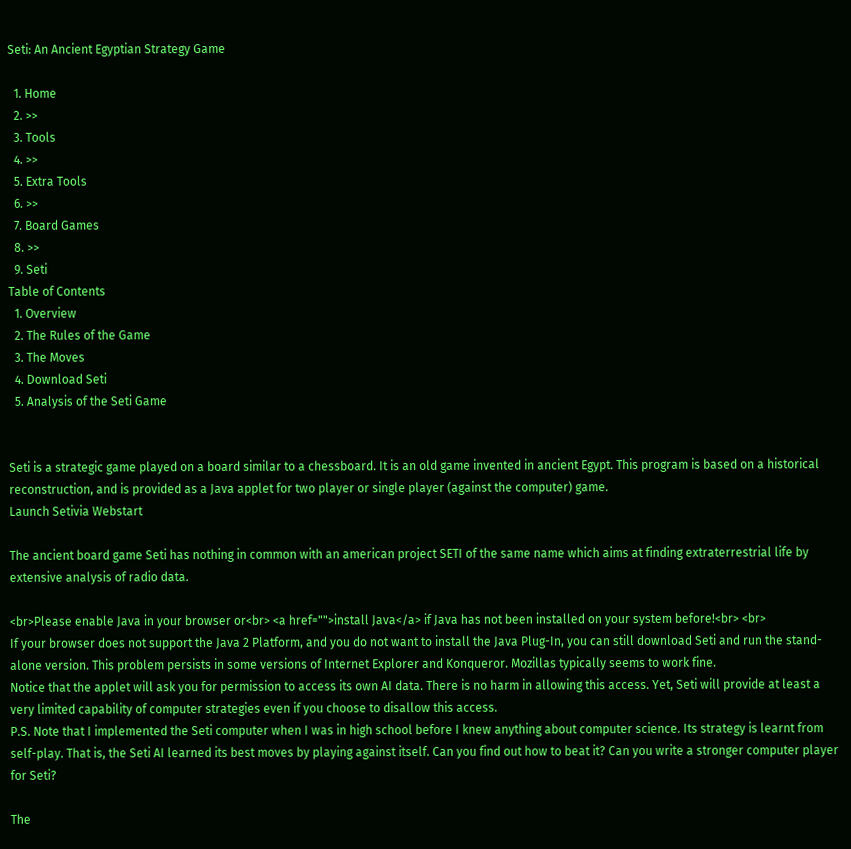Seti: An Ancient Egyptian Strategy Game

  1. Home
  2. >>
  3. Tools
  4. >>
  5. Extra Tools
  6. >>
  7. Board Games
  8. >>
  9. Seti
Table of Contents
  1. Overview
  2. The Rules of the Game
  3. The Moves
  4. Download Seti
  5. Analysis of the Seti Game


Seti is a strategic game played on a board similar to a chessboard. It is an old game invented in ancient Egypt. This program is based on a historical reconstruction, and is provided as a Java applet for two player or single player (against the computer) game.
Launch Setivia Webstart

The ancient board game Seti has nothing in common with an american project SETI of the same name which aims at finding extraterrestrial life by extensive analysis of radio data.

<br>Please enable Java in your browser or<br> <a href="">install Java</a> if Java has not been installed on your system before!<br> <br>
If your browser does not support the Java 2 Platform, and you do not want to install the Java Plug-In, you can still download Seti and run the stand-alone version. This problem persists in some versions of Internet Explorer and Konqueror. Mozillas typically seems to work fine.
Notice that the applet will ask you for permission to access its own AI data. There is no harm in allowing this access. Yet, Seti will provide at least a very limited capability of computer strategies even if you choose to disallow this access.
P.S. Note that I implemented the Seti computer when I was in high school before I knew anything about computer science. Its strategy is learnt from self-play. That is, the Seti AI learned its best moves by playing against itself. Can you find out how to beat it? Can you write a stronger computer player for Seti?

The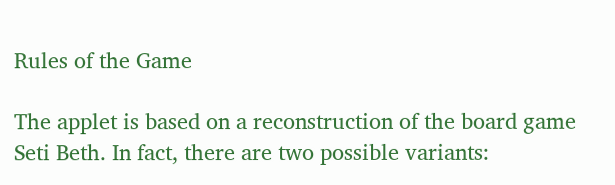Rules of the Game

The applet is based on a reconstruction of the board game Seti Beth. In fact, there are two possible variants: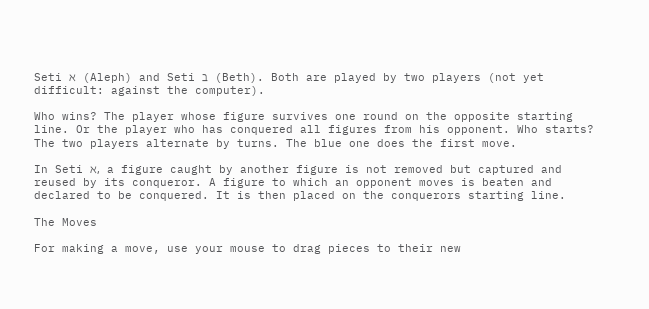Seti ℵ (Aleph) and Seti ℶ (Beth). Both are played by two players (not yet difficult: against the computer).

Who wins? The player whose figure survives one round on the opposite starting line. Or the player who has conquered all figures from his opponent. Who starts? The two players alternate by turns. The blue one does the first move.

In Seti ℵ, a figure caught by another figure is not removed but captured and reused by its conqueror. A figure to which an opponent moves is beaten and declared to be conquered. It is then placed on the conquerors starting line.

The Moves

For making a move, use your mouse to drag pieces to their new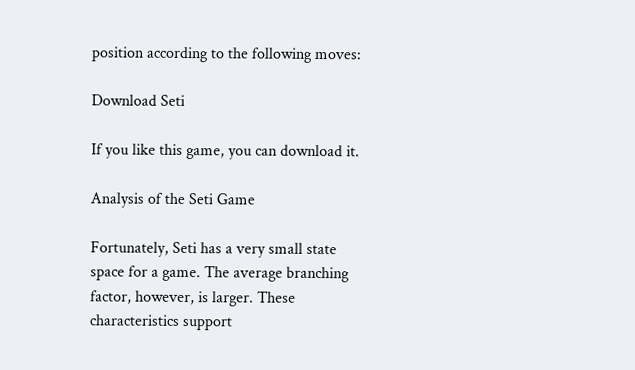position according to the following moves:

Download Seti

If you like this game, you can download it.

Analysis of the Seti Game

Fortunately, Seti has a very small state space for a game. The average branching factor, however, is larger. These characteristics support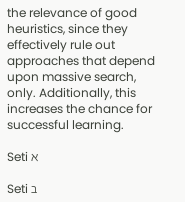the relevance of good heuristics, since they effectively rule out approaches that depend upon massive search, only. Additionally, this increases the chance for successful learning.

Seti ℵ

Seti ℶ